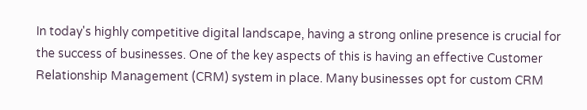In today's highly competitive digital landscape, having a strong online presence is crucial for the success of businesses. One of the key aspects of this is having an effective Customer Relationship Management (CRM) system in place. Many businesses opt for custom CRM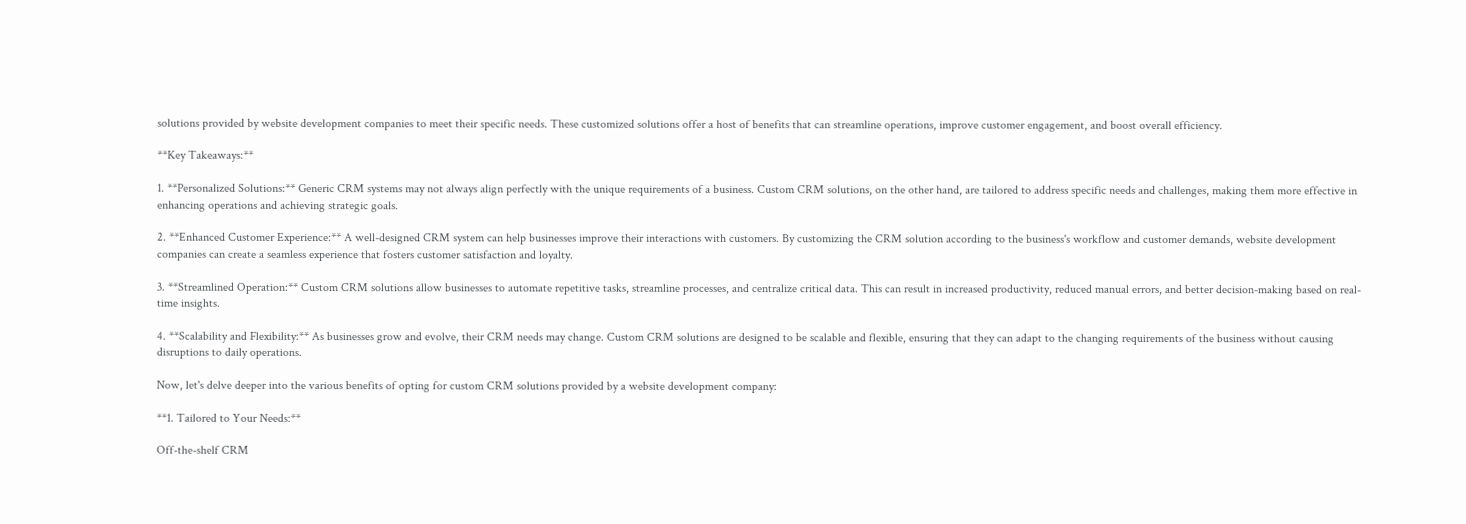solutions provided by website development companies to meet their specific needs. These customized solutions offer a host of benefits that can streamline operations, improve customer engagement, and boost overall efficiency.

**Key Takeaways:**

1. **Personalized Solutions:** Generic CRM systems may not always align perfectly with the unique requirements of a business. Custom CRM solutions, on the other hand, are tailored to address specific needs and challenges, making them more effective in enhancing operations and achieving strategic goals.

2. **Enhanced Customer Experience:** A well-designed CRM system can help businesses improve their interactions with customers. By customizing the CRM solution according to the business's workflow and customer demands, website development companies can create a seamless experience that fosters customer satisfaction and loyalty.

3. **Streamlined Operation:** Custom CRM solutions allow businesses to automate repetitive tasks, streamline processes, and centralize critical data. This can result in increased productivity, reduced manual errors, and better decision-making based on real-time insights.

4. **Scalability and Flexibility:** As businesses grow and evolve, their CRM needs may change. Custom CRM solutions are designed to be scalable and flexible, ensuring that they can adapt to the changing requirements of the business without causing disruptions to daily operations.

Now, let's delve deeper into the various benefits of opting for custom CRM solutions provided by a website development company:

**1. Tailored to Your Needs:**

Off-the-shelf CRM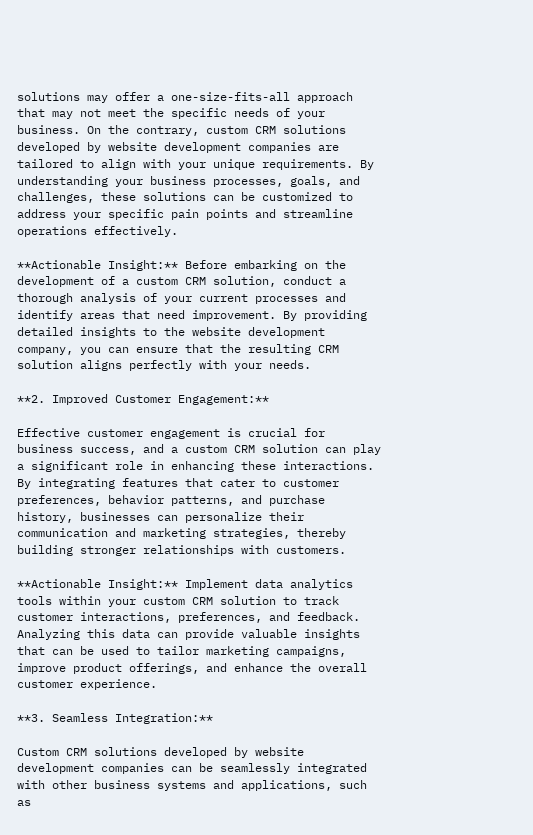solutions may offer a one-size-fits-all approach that may not meet the specific needs of your business. On the contrary, custom CRM solutions developed by website development companies are tailored to align with your unique requirements. By understanding your business processes, goals, and challenges, these solutions can be customized to address your specific pain points and streamline operations effectively.

**Actionable Insight:** Before embarking on the development of a custom CRM solution, conduct a thorough analysis of your current processes and identify areas that need improvement. By providing detailed insights to the website development company, you can ensure that the resulting CRM solution aligns perfectly with your needs.

**2. Improved Customer Engagement:**

Effective customer engagement is crucial for business success, and a custom CRM solution can play a significant role in enhancing these interactions. By integrating features that cater to customer preferences, behavior patterns, and purchase history, businesses can personalize their communication and marketing strategies, thereby building stronger relationships with customers.

**Actionable Insight:** Implement data analytics tools within your custom CRM solution to track customer interactions, preferences, and feedback. Analyzing this data can provide valuable insights that can be used to tailor marketing campaigns, improve product offerings, and enhance the overall customer experience.

**3. Seamless Integration:**

Custom CRM solutions developed by website development companies can be seamlessly integrated with other business systems and applications, such as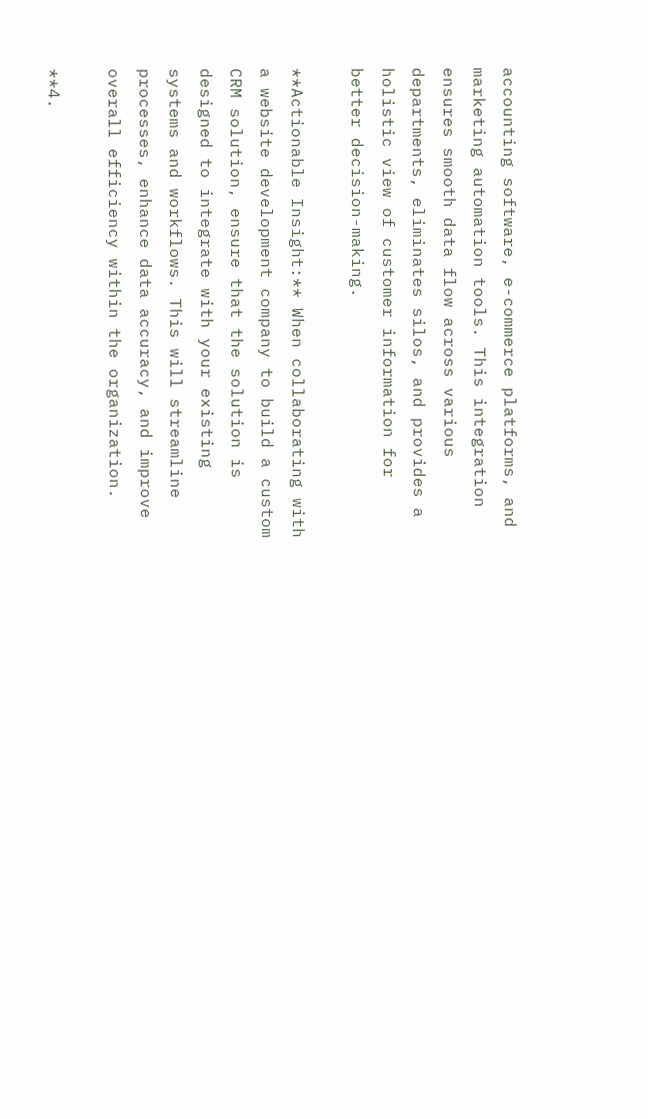accounting software, e-commerce platforms, and marketing automation tools. This integration ensures smooth data flow across various departments, eliminates silos, and provides a holistic view of customer information for better decision-making.

**Actionable Insight:** When collaborating with a website development company to build a custom CRM solution, ensure that the solution is designed to integrate with your existing systems and workflows. This will streamline processes, enhance data accuracy, and improve overall efficiency within the organization.

**4.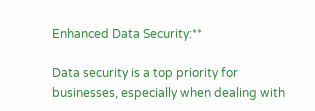Enhanced Data Security:**

Data security is a top priority for businesses, especially when dealing with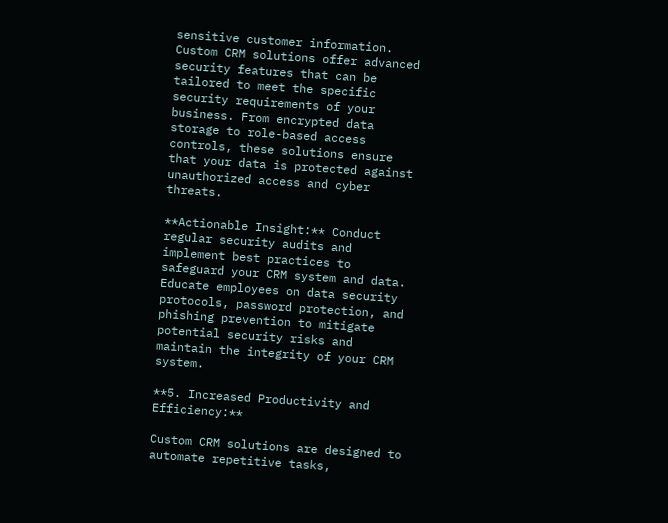sensitive customer information. Custom CRM solutions offer advanced security features that can be tailored to meet the specific security requirements of your business. From encrypted data storage to role-based access controls, these solutions ensure that your data is protected against unauthorized access and cyber threats.

**Actionable Insight:** Conduct regular security audits and implement best practices to safeguard your CRM system and data. Educate employees on data security protocols, password protection, and phishing prevention to mitigate potential security risks and maintain the integrity of your CRM system.

**5. Increased Productivity and Efficiency:**

Custom CRM solutions are designed to automate repetitive tasks,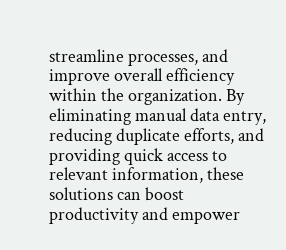streamline processes, and improve overall efficiency within the organization. By eliminating manual data entry, reducing duplicate efforts, and providing quick access to relevant information, these solutions can boost productivity and empower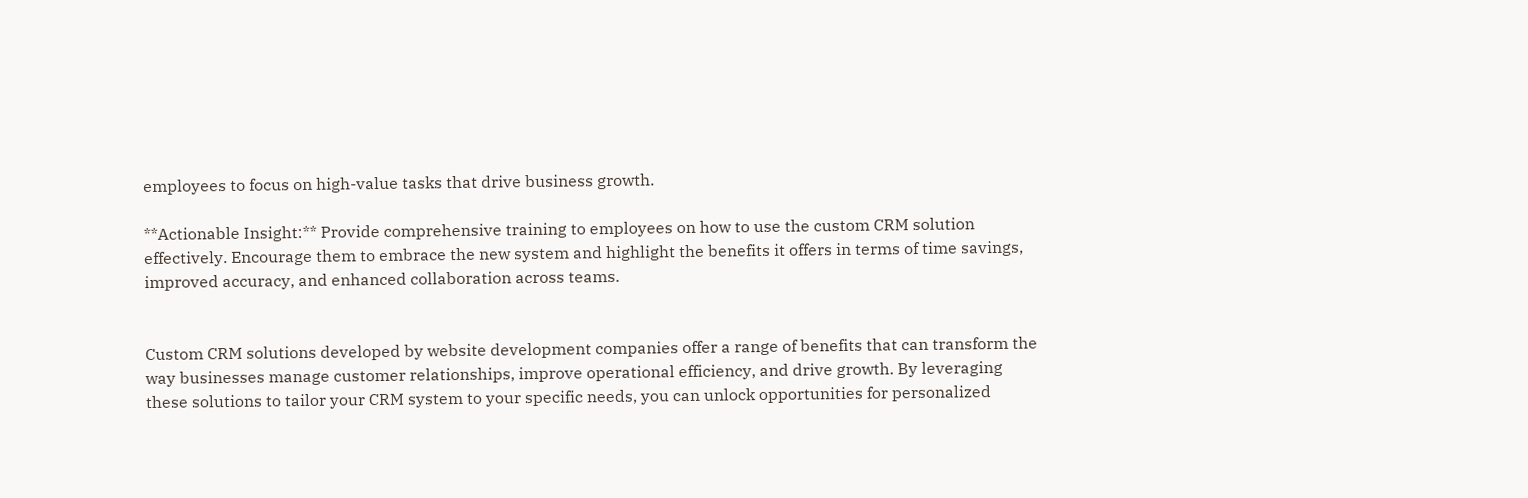employees to focus on high-value tasks that drive business growth.

**Actionable Insight:** Provide comprehensive training to employees on how to use the custom CRM solution effectively. Encourage them to embrace the new system and highlight the benefits it offers in terms of time savings, improved accuracy, and enhanced collaboration across teams.


Custom CRM solutions developed by website development companies offer a range of benefits that can transform the way businesses manage customer relationships, improve operational efficiency, and drive growth. By leveraging these solutions to tailor your CRM system to your specific needs, you can unlock opportunities for personalized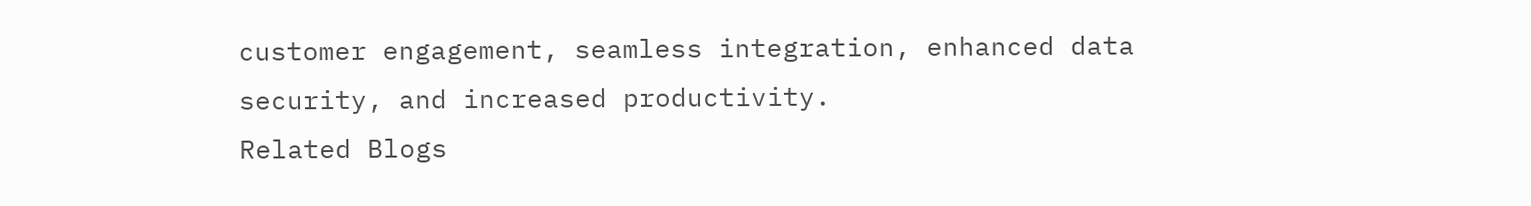customer engagement, seamless integration, enhanced data security, and increased productivity.
Related Blogs